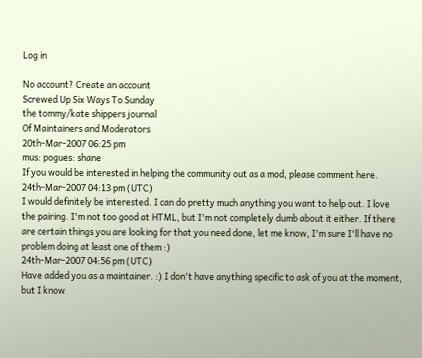Log in

No account? Create an account
Screwed Up Six Ways To Sunday
the tommy/kate shippers journal
Of Maintainers and Moderators
20th-Mar-2007 06:25 pm
mus: pogues: shane
If you would be interested in helping the community out as a mod, please comment here.
24th-Mar-2007 04:13 pm (UTC)
I would definitely be interested. I can do pretty much anything you want to help out. I love the pairing. I'm not too good at HTML, but I'm not completely dumb about it either. If there are certain things you are looking for that you need done, let me know, I'm sure I'll have no problem doing at least one of them :)
24th-Mar-2007 04:56 pm (UTC)
Have added you as a maintainer. :) I don't have anything specific to ask of you at the moment, but I know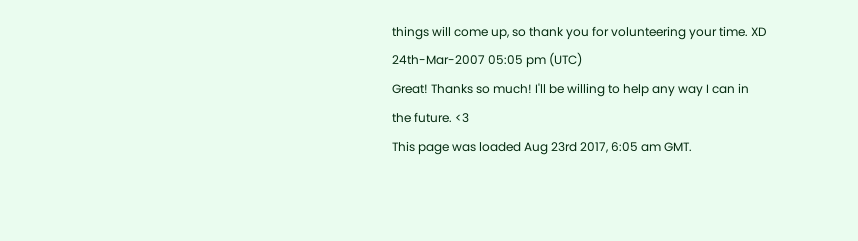things will come up, so thank you for volunteering your time. XD
24th-Mar-2007 05:05 pm (UTC)
Great! Thanks so much! I'll be willing to help any way I can in the future. <3
This page was loaded Aug 23rd 2017, 6:05 am GMT.